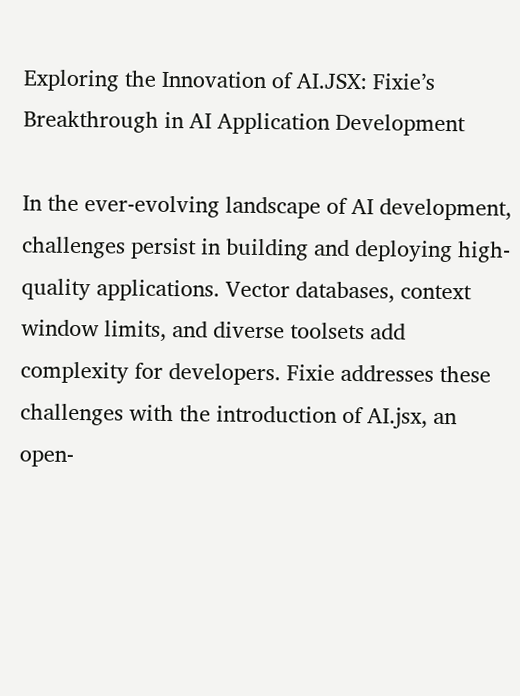Exploring the Innovation of AI.JSX: Fixie’s Breakthrough in AI Application Development

In the ever-evolving landscape of AI development, challenges persist in building and deploying high-quality applications. Vector databases, context window limits, and diverse toolsets add complexity for developers. Fixie addresses these challenges with the introduction of AI.jsx, an open-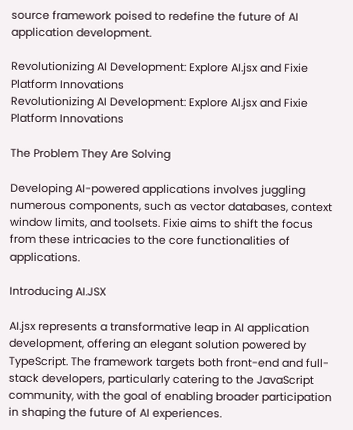source framework poised to redefine the future of AI application development.

Revolutionizing AI Development: Explore AI.jsx and Fixie Platform Innovations
Revolutionizing AI Development: Explore AI.jsx and Fixie Platform Innovations

The Problem They Are Solving

Developing AI-powered applications involves juggling numerous components, such as vector databases, context window limits, and toolsets. Fixie aims to shift the focus from these intricacies to the core functionalities of applications.

Introducing AI.JSX

AI.jsx represents a transformative leap in AI application development, offering an elegant solution powered by TypeScript. The framework targets both front-end and full-stack developers, particularly catering to the JavaScript community, with the goal of enabling broader participation in shaping the future of AI experiences.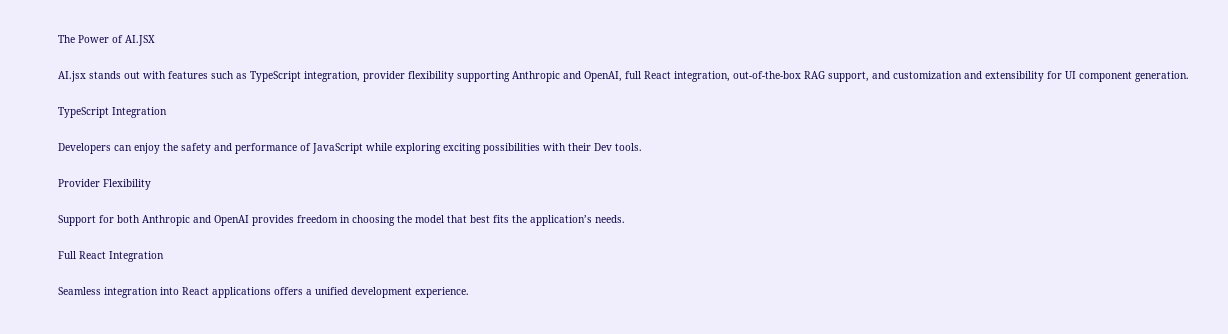The Power of AI.JSX

AI.jsx stands out with features such as TypeScript integration, provider flexibility supporting Anthropic and OpenAI, full React integration, out-of-the-box RAG support, and customization and extensibility for UI component generation.

TypeScript Integration

Developers can enjoy the safety and performance of JavaScript while exploring exciting possibilities with their Dev tools.

Provider Flexibility

Support for both Anthropic and OpenAI provides freedom in choosing the model that best fits the application’s needs.

Full React Integration

Seamless integration into React applications offers a unified development experience.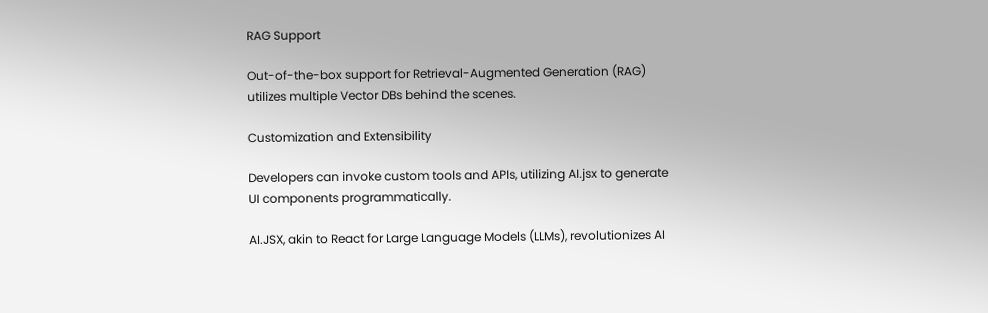RAG Support

Out-of-the-box support for Retrieval-Augmented Generation (RAG) utilizes multiple Vector DBs behind the scenes.

Customization and Extensibility

Developers can invoke custom tools and APIs, utilizing AI.jsx to generate UI components programmatically.

AI.JSX, akin to React for Large Language Models (LLMs), revolutionizes AI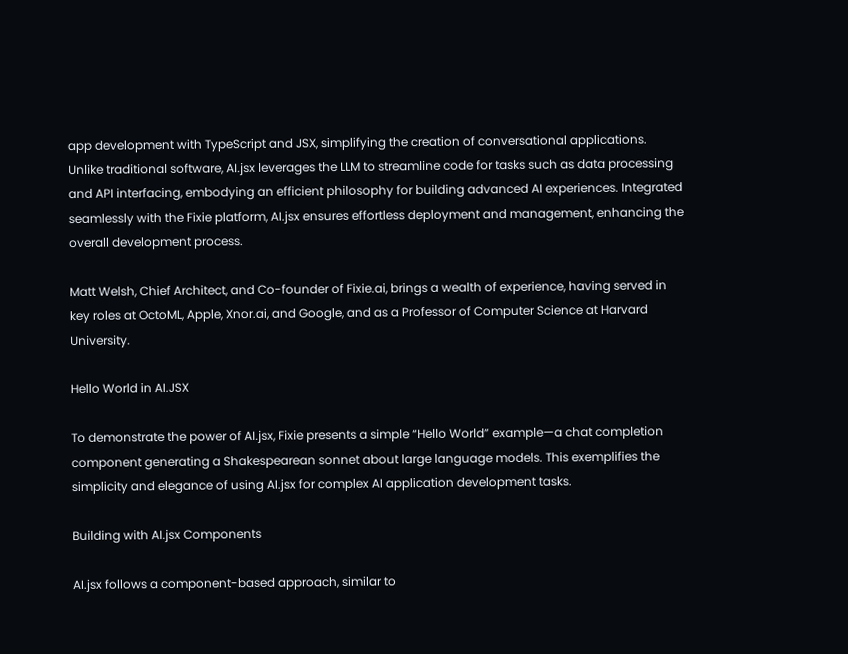app development with TypeScript and JSX, simplifying the creation of conversational applications. Unlike traditional software, AI.jsx leverages the LLM to streamline code for tasks such as data processing and API interfacing, embodying an efficient philosophy for building advanced AI experiences. Integrated seamlessly with the Fixie platform, AI.jsx ensures effortless deployment and management, enhancing the overall development process.

Matt Welsh, Chief Architect, and Co-founder of Fixie.ai, brings a wealth of experience, having served in key roles at OctoML, Apple, Xnor.ai, and Google, and as a Professor of Computer Science at Harvard University.

Hello World in AI.JSX

To demonstrate the power of AI.jsx, Fixie presents a simple “Hello World” example—a chat completion component generating a Shakespearean sonnet about large language models. This exemplifies the simplicity and elegance of using AI.jsx for complex AI application development tasks.

Building with AI.jsx Components

AI.jsx follows a component-based approach, similar to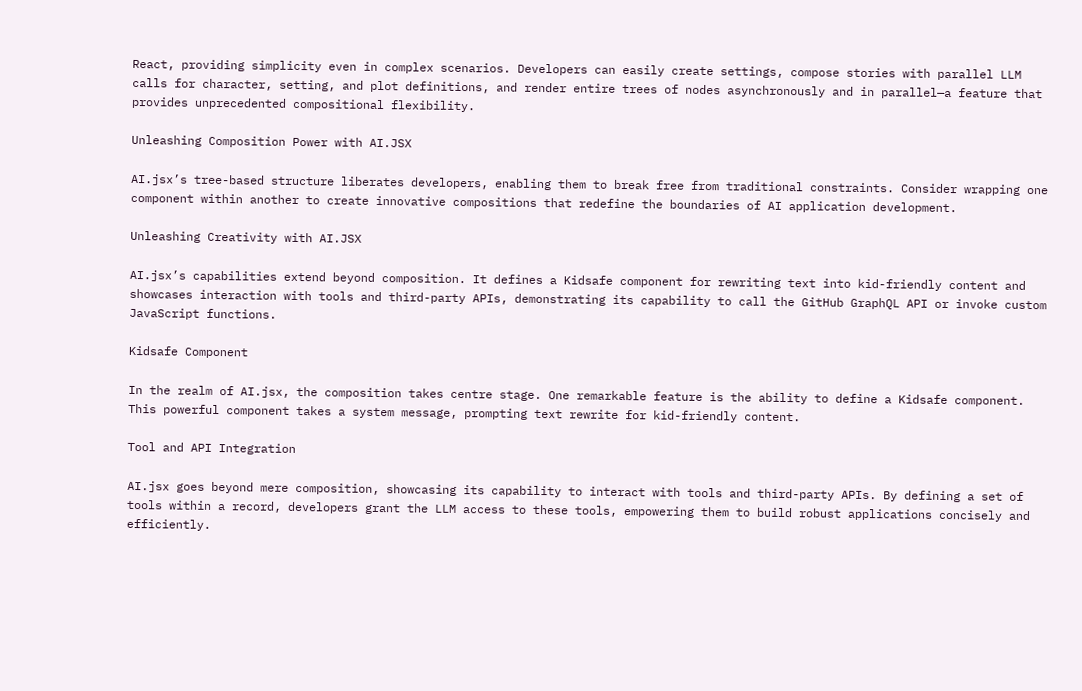React, providing simplicity even in complex scenarios. Developers can easily create settings, compose stories with parallel LLM calls for character, setting, and plot definitions, and render entire trees of nodes asynchronously and in parallel—a feature that provides unprecedented compositional flexibility.

Unleashing Composition Power with AI.JSX

AI.jsx’s tree-based structure liberates developers, enabling them to break free from traditional constraints. Consider wrapping one component within another to create innovative compositions that redefine the boundaries of AI application development.

Unleashing Creativity with AI.JSX

AI.jsx’s capabilities extend beyond composition. It defines a Kidsafe component for rewriting text into kid-friendly content and showcases interaction with tools and third-party APIs, demonstrating its capability to call the GitHub GraphQL API or invoke custom JavaScript functions.

Kidsafe Component

In the realm of AI.jsx, the composition takes centre stage. One remarkable feature is the ability to define a Kidsafe component. This powerful component takes a system message, prompting text rewrite for kid-friendly content.

Tool and API Integration

AI.jsx goes beyond mere composition, showcasing its capability to interact with tools and third-party APIs. By defining a set of tools within a record, developers grant the LLM access to these tools, empowering them to build robust applications concisely and efficiently.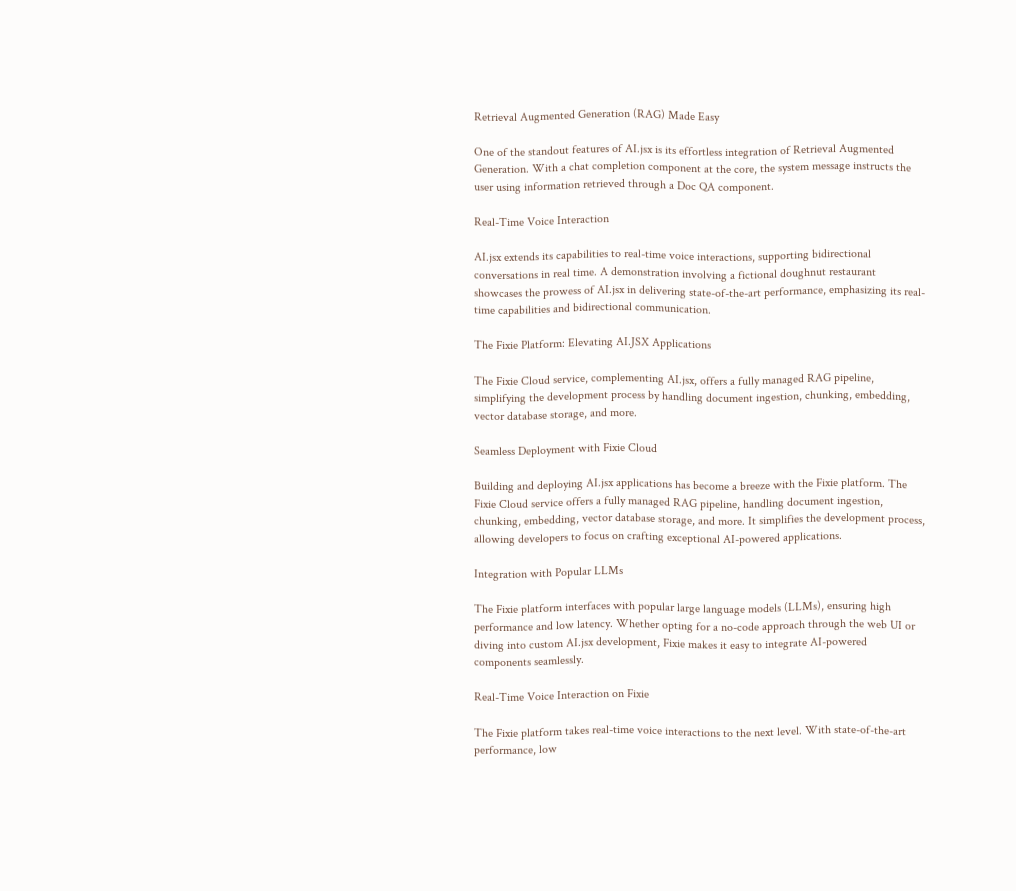Retrieval Augmented Generation (RAG) Made Easy

One of the standout features of AI.jsx is its effortless integration of Retrieval Augmented Generation. With a chat completion component at the core, the system message instructs the user using information retrieved through a Doc QA component.

Real-Time Voice Interaction

AI.jsx extends its capabilities to real-time voice interactions, supporting bidirectional conversations in real time. A demonstration involving a fictional doughnut restaurant showcases the prowess of AI.jsx in delivering state-of-the-art performance, emphasizing its real-time capabilities and bidirectional communication.

The Fixie Platform: Elevating AI.JSX Applications

The Fixie Cloud service, complementing AI.jsx, offers a fully managed RAG pipeline, simplifying the development process by handling document ingestion, chunking, embedding, vector database storage, and more.

Seamless Deployment with Fixie Cloud

Building and deploying AI.jsx applications has become a breeze with the Fixie platform. The Fixie Cloud service offers a fully managed RAG pipeline, handling document ingestion, chunking, embedding, vector database storage, and more. It simplifies the development process, allowing developers to focus on crafting exceptional AI-powered applications.

Integration with Popular LLMs

The Fixie platform interfaces with popular large language models (LLMs), ensuring high performance and low latency. Whether opting for a no-code approach through the web UI or diving into custom AI.jsx development, Fixie makes it easy to integrate AI-powered components seamlessly.

Real-Time Voice Interaction on Fixie

The Fixie platform takes real-time voice interactions to the next level. With state-of-the-art performance, low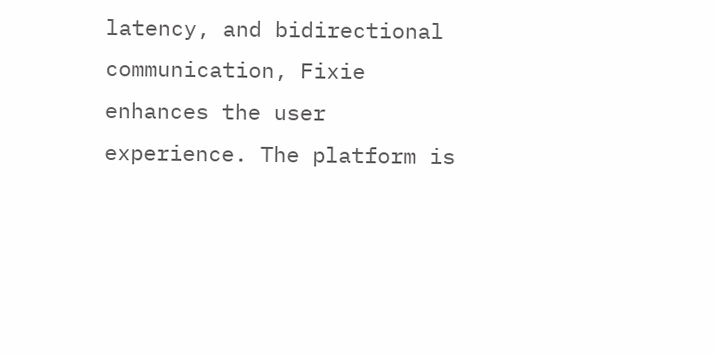latency, and bidirectional communication, Fixie enhances the user experience. The platform is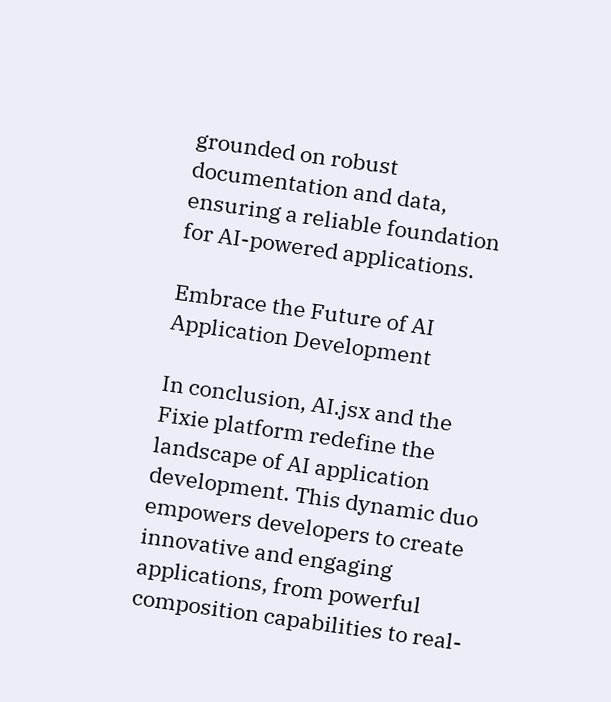grounded on robust documentation and data, ensuring a reliable foundation for AI-powered applications.

Embrace the Future of AI Application Development

In conclusion, AI.jsx and the Fixie platform redefine the landscape of AI application development. This dynamic duo empowers developers to create innovative and engaging applications, from powerful composition capabilities to real-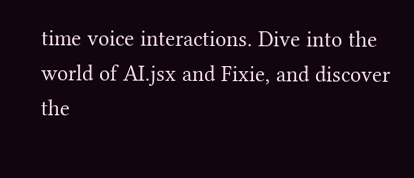time voice interactions. Dive into the world of AI.jsx and Fixie, and discover the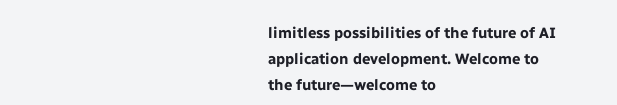limitless possibilities of the future of AI application development. Welcome to the future—welcome to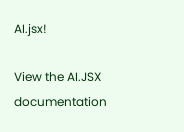AI.jsx!

View the AI.JSX documentation